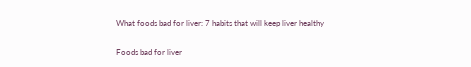What foods bad for liver: 7 habits that will keep liver healthy

Foods bad for liver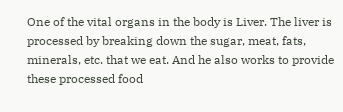One of the vital organs in the body is Liver. The liver is processed by breaking down the sugar, meat, fats, minerals, etc. that we eat. And he also works to provide these processed food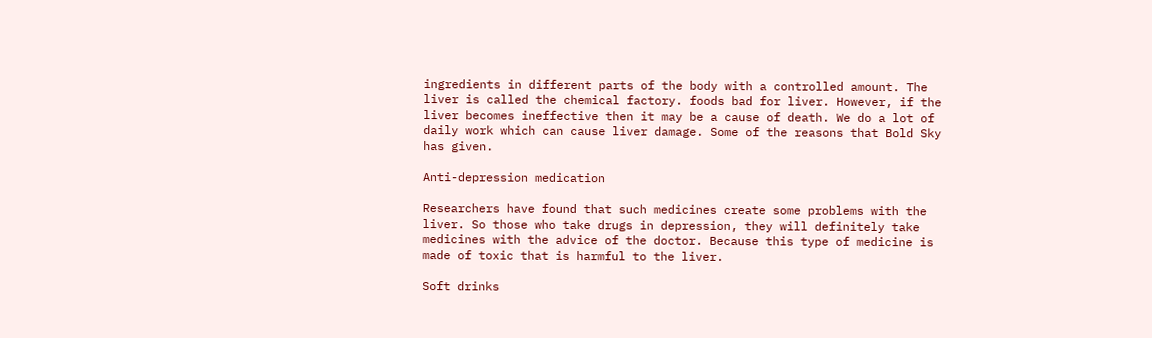ingredients in different parts of the body with a controlled amount. The liver is called the chemical factory. foods bad for liver. However, if the liver becomes ineffective then it may be a cause of death. We do a lot of daily work which can cause liver damage. Some of the reasons that Bold Sky has given.

Anti-depression medication

Researchers have found that such medicines create some problems with the liver. So those who take drugs in depression, they will definitely take medicines with the advice of the doctor. Because this type of medicine is made of toxic that is harmful to the liver.

Soft drinks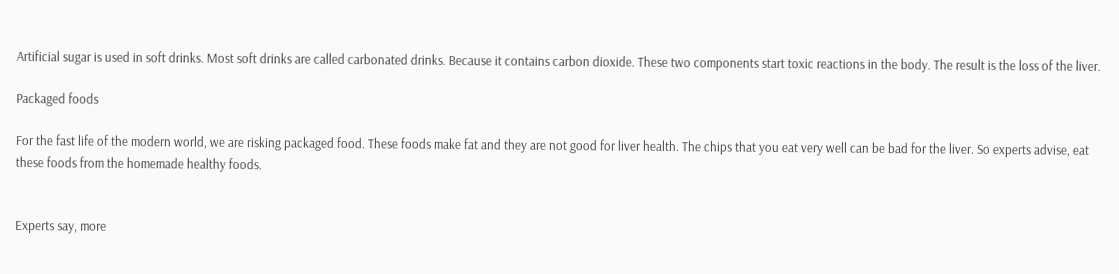Artificial sugar is used in soft drinks. Most soft drinks are called carbonated drinks. Because it contains carbon dioxide. These two components start toxic reactions in the body. The result is the loss of the liver.

Packaged foods

For the fast life of the modern world, we are risking packaged food. These foods make fat and they are not good for liver health. The chips that you eat very well can be bad for the liver. So experts advise, eat these foods from the homemade healthy foods.


Experts say, more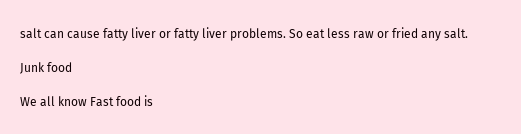salt can cause fatty liver or fatty liver problems. So eat less raw or fried any salt.

Junk food

We all know Fast food is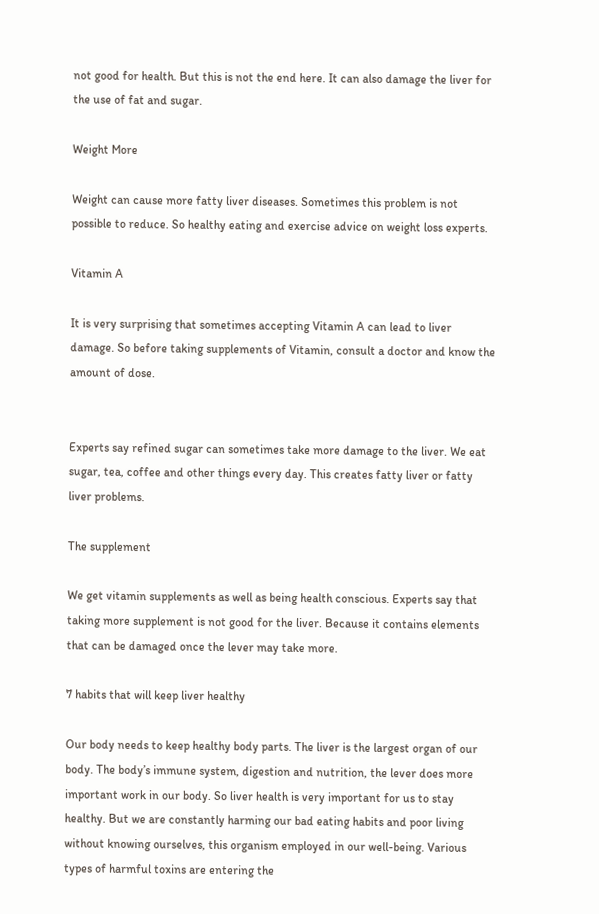not good for health. But this is not the end here. It can also damage the liver for the use of fat and sugar.

Weight More

Weight can cause more fatty liver diseases. Sometimes this problem is not possible to reduce. So healthy eating and exercise advice on weight loss experts.

Vitamin A

It is very surprising that sometimes accepting Vitamin A can lead to liver damage. So before taking supplements of Vitamin, consult a doctor and know the amount of dose.


Experts say refined sugar can sometimes take more damage to the liver. We eat sugar, tea, coffee and other things every day. This creates fatty liver or fatty liver problems.

The supplement

We get vitamin supplements as well as being health conscious. Experts say that taking more supplement is not good for the liver. Because it contains elements that can be damaged once the lever may take more.

7 habits that will keep liver healthy

Our body needs to keep healthy body parts. The liver is the largest organ of our body. The body’s immune system, digestion and nutrition, the lever does more important work in our body. So liver health is very important for us to stay healthy. But we are constantly harming our bad eating habits and poor living without knowing ourselves, this organism employed in our well-being. Various types of harmful toxins are entering the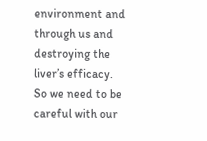environment and through us and destroying the liver’s efficacy. So we need to be careful with our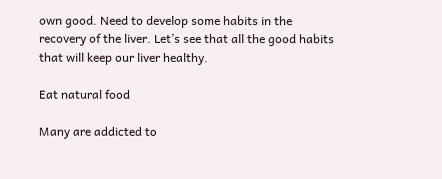own good. Need to develop some habits in the recovery of the liver. Let’s see that all the good habits that will keep our liver healthy.

Eat natural food

Many are addicted to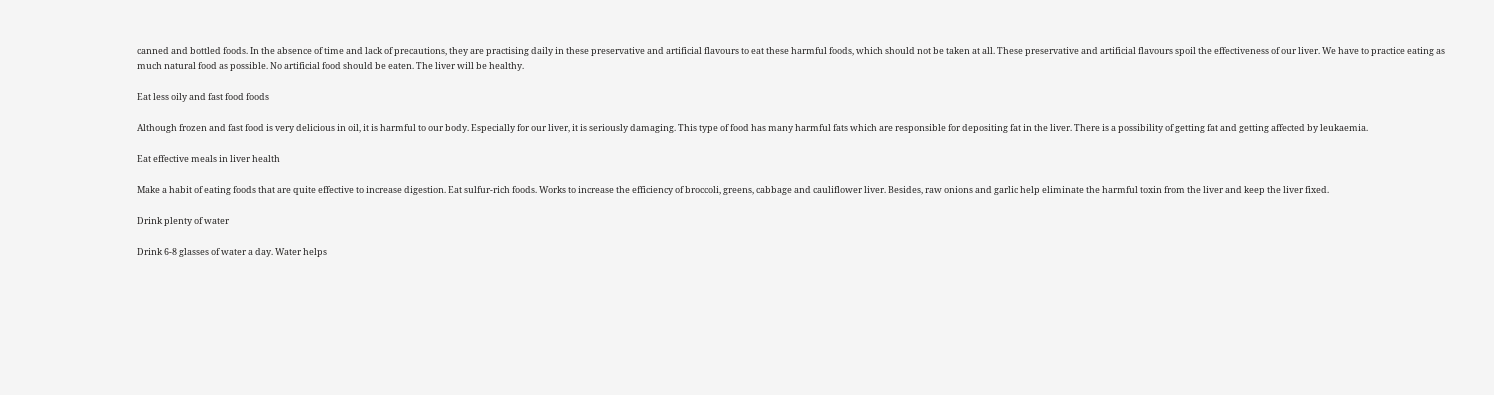canned and bottled foods. In the absence of time and lack of precautions, they are practising daily in these preservative and artificial flavours to eat these harmful foods, which should not be taken at all. These preservative and artificial flavours spoil the effectiveness of our liver. We have to practice eating as much natural food as possible. No artificial food should be eaten. The liver will be healthy.

Eat less oily and fast food foods

Although frozen and fast food is very delicious in oil, it is harmful to our body. Especially for our liver, it is seriously damaging. This type of food has many harmful fats which are responsible for depositing fat in the liver. There is a possibility of getting fat and getting affected by leukaemia.

Eat effective meals in liver health

Make a habit of eating foods that are quite effective to increase digestion. Eat sulfur-rich foods. Works to increase the efficiency of broccoli, greens, cabbage and cauliflower liver. Besides, raw onions and garlic help eliminate the harmful toxin from the liver and keep the liver fixed.

Drink plenty of water

Drink 6-8 glasses of water a day. Water helps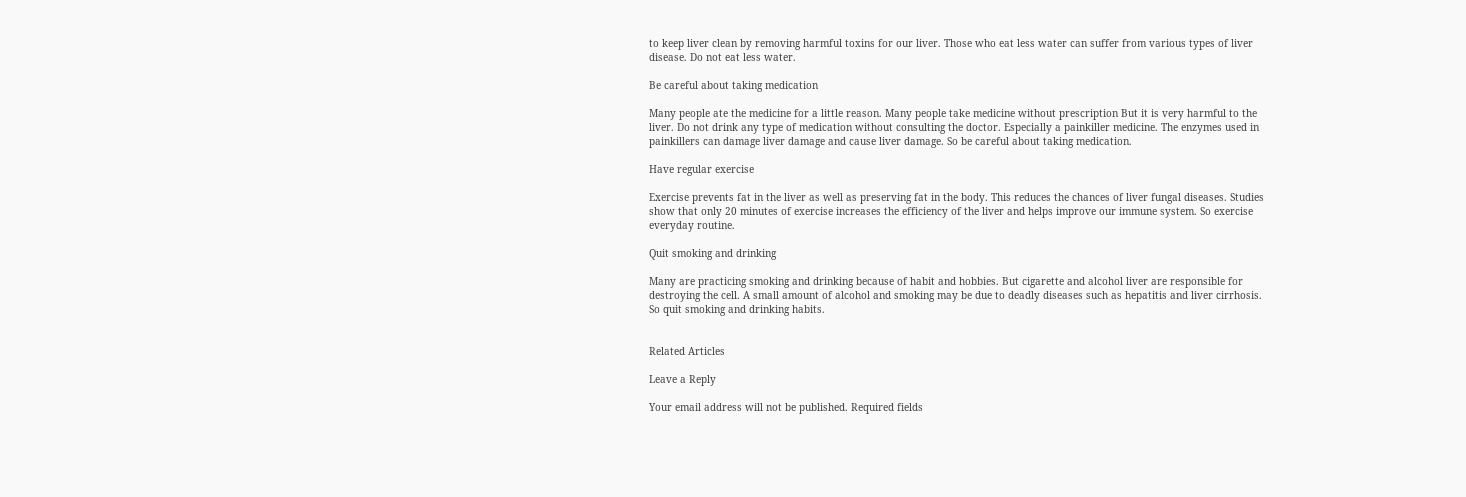to keep liver clean by removing harmful toxins for our liver. Those who eat less water can suffer from various types of liver disease. Do not eat less water.

Be careful about taking medication

Many people ate the medicine for a little reason. Many people take medicine without prescription But it is very harmful to the liver. Do not drink any type of medication without consulting the doctor. Especially a painkiller medicine. The enzymes used in painkillers can damage liver damage and cause liver damage. So be careful about taking medication.

Have regular exercise

Exercise prevents fat in the liver as well as preserving fat in the body. This reduces the chances of liver fungal diseases. Studies show that only 20 minutes of exercise increases the efficiency of the liver and helps improve our immune system. So exercise everyday routine.

Quit smoking and drinking

Many are practicing smoking and drinking because of habit and hobbies. But cigarette and alcohol liver are responsible for destroying the cell. A small amount of alcohol and smoking may be due to deadly diseases such as hepatitis and liver cirrhosis. So quit smoking and drinking habits.


Related Articles

Leave a Reply

Your email address will not be published. Required fields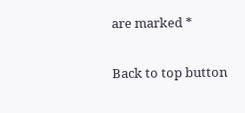are marked *

Back to top button